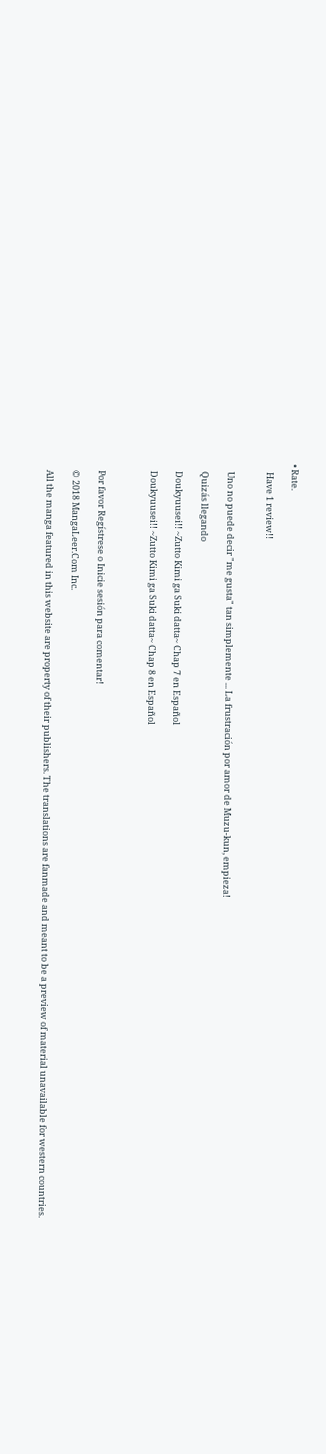• Rate.

    Have 1 review!!


    Uno no puede decir "me gusta" tan simplemente ... La frustración por amor de Muzu-kun, empieza!

    Quizás llegando

    Doukyuusei!! ~Zutto Kimi ga Suki datta~ Chap 7 en Español

    Doukyuusei!! ~Zutto Kimi ga Suki datta~ Chap 8 en Español



    Por favor Regístrese o Inicie sesión para comentar!

    © 2018 MangaLeer.Com Inc.

    All the manga featured in this website are property of their publishers. The translations are fanmade and meant to be a preview of material unavailable for western countries.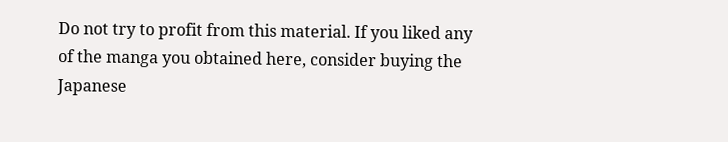Do not try to profit from this material. If you liked any of the manga you obtained here, consider buying the Japanese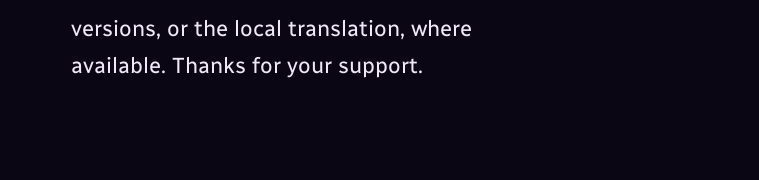versions, or the local translation, where available. Thanks for your support.